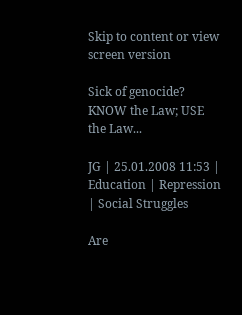Skip to content or view screen version

Sick of genocide? KNOW the Law; USE the Law...

JG | 25.01.2008 11:53 | Education | Repression | Social Struggles

Are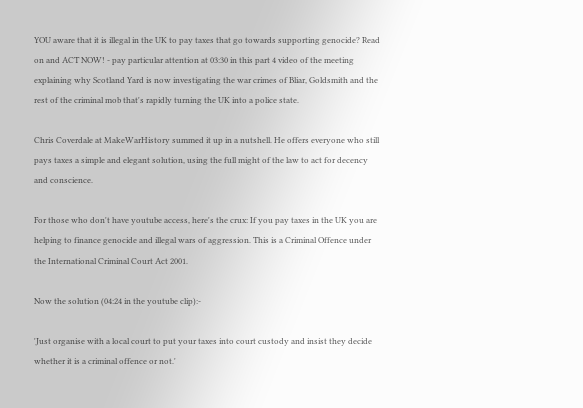YOU aware that it is illegal in the UK to pay taxes that go towards supporting genocide? Read on and ACT NOW! - pay particular attention at 03:30 in this part 4 video of the meeting explaining why Scotland Yard is now investigating the war crimes of Bliar, Goldsmith and the rest of the criminal mob that's rapidly turning the UK into a police state.

Chris Coverdale at MakeWarHistory summed it up in a nutshell. He offers everyone who still pays taxes a simple and elegant solution, using the full might of the law to act for decency and conscience.

For those who don't have youtube access, here's the crux: If you pay taxes in the UK you are helping to finance genocide and illegal wars of aggression. This is a Criminal Offence under the International Criminal Court Act 2001.

Now the solution (04:24 in the youtube clip):-

'Just organise with a local court to put your taxes into court custody and insist they decide whether it is a criminal offence or not.'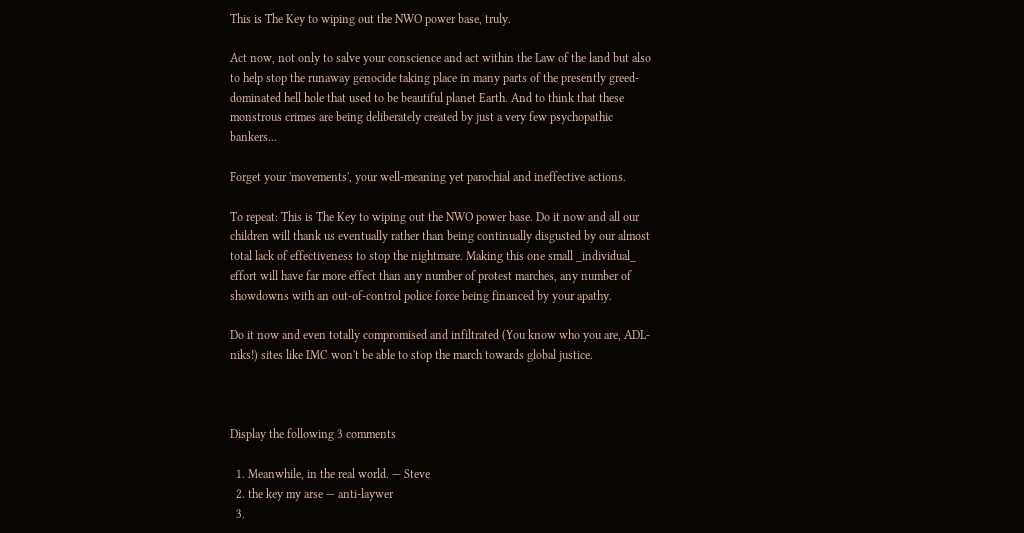This is The Key to wiping out the NWO power base, truly.

Act now, not only to salve your conscience and act within the Law of the land but also to help stop the runaway genocide taking place in many parts of the presently greed-dominated hell hole that used to be beautiful planet Earth. And to think that these monstrous crimes are being deliberately created by just a very few psychopathic bankers...

Forget your 'movements', your well-meaning yet parochial and ineffective actions.

To repeat: This is The Key to wiping out the NWO power base. Do it now and all our children will thank us eventually rather than being continually disgusted by our almost total lack of effectiveness to stop the nightmare. Making this one small _individual_ effort will have far more effect than any number of protest marches, any number of showdowns with an out-of-control police force being financed by your apathy.

Do it now and even totally compromised and infiltrated (You know who you are, ADL-niks!) sites like IMC won't be able to stop the march towards global justice.



Display the following 3 comments

  1. Meanwhile, in the real world. — Steve
  2. the key my arse — anti-laywer
  3.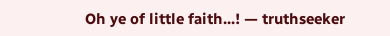Oh ye of little faith...! — truthseeker